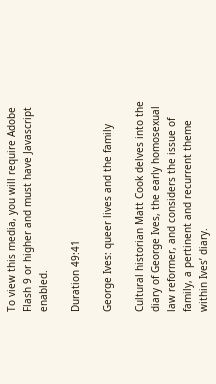To view this media, you will require Adobe Flash 9 or higher and must have Javascript enabled.

Duration 49:41

George Ives: queer lives and the family

Cultural historian Matt Cook delves into the diary of George Ives, the early homosexual law reformer, and considers the issue of family, a pertinent and recurrent theme within Ives’ diary.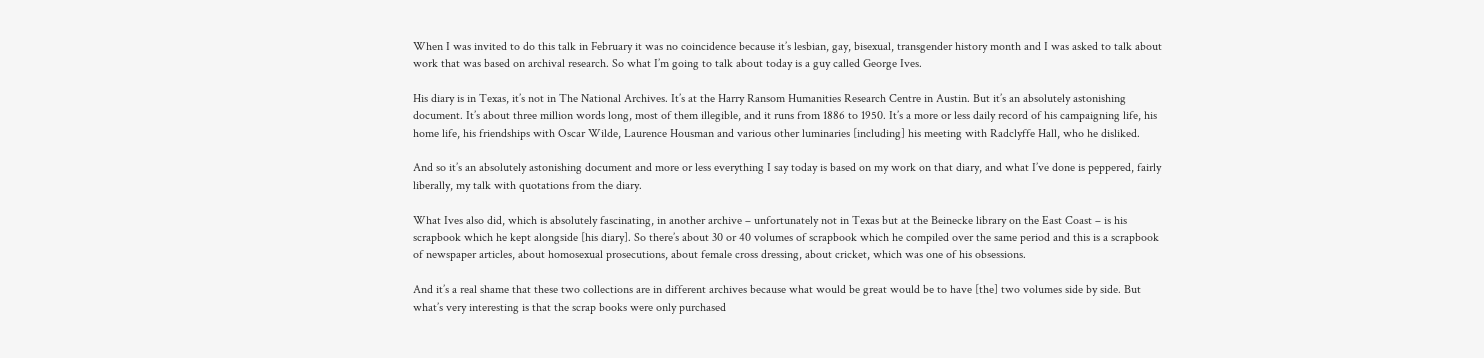When I was invited to do this talk in February it was no coincidence because it’s lesbian, gay, bisexual, transgender history month and I was asked to talk about work that was based on archival research. So what I’m going to talk about today is a guy called George Ives.

His diary is in Texas, it’s not in The National Archives. It’s at the Harry Ransom Humanities Research Centre in Austin. But it’s an absolutely astonishing document. It’s about three million words long, most of them illegible, and it runs from 1886 to 1950. It’s a more or less daily record of his campaigning life, his home life, his friendships with Oscar Wilde, Laurence Housman and various other luminaries [including] his meeting with Radclyffe Hall, who he disliked.

And so it’s an absolutely astonishing document and more or less everything I say today is based on my work on that diary, and what I’ve done is peppered, fairly liberally, my talk with quotations from the diary.

What Ives also did, which is absolutely fascinating, in another archive – unfortunately not in Texas but at the Beinecke library on the East Coast – is his scrapbook which he kept alongside [his diary]. So there’s about 30 or 40 volumes of scrapbook which he compiled over the same period and this is a scrapbook of newspaper articles, about homosexual prosecutions, about female cross dressing, about cricket, which was one of his obsessions.

And it’s a real shame that these two collections are in different archives because what would be great would be to have [the] two volumes side by side. But what’s very interesting is that the scrap books were only purchased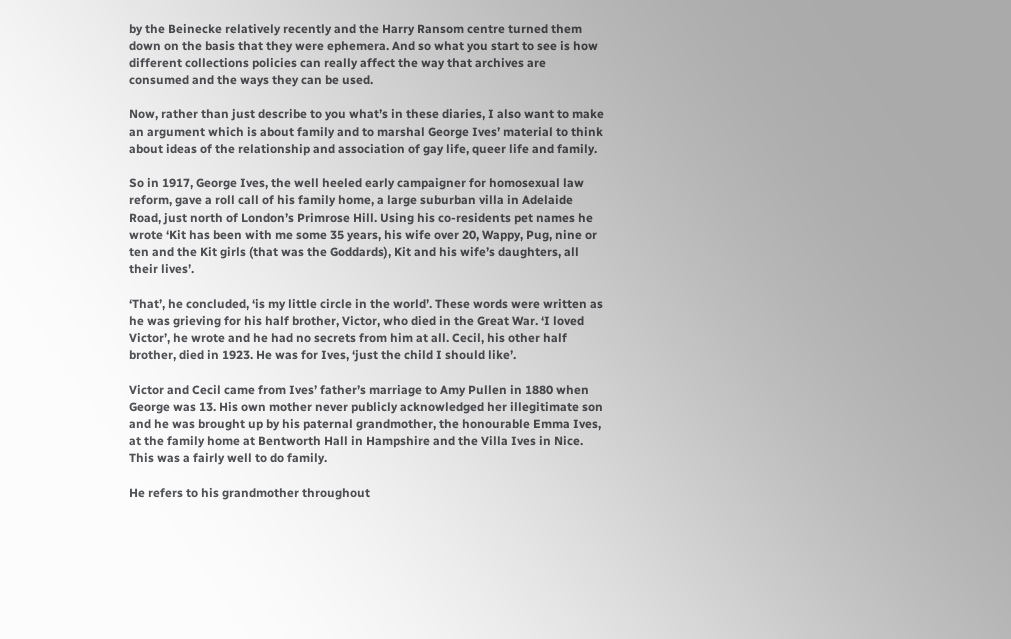by the Beinecke relatively recently and the Harry Ransom centre turned them down on the basis that they were ephemera. And so what you start to see is how different collections policies can really affect the way that archives are consumed and the ways they can be used.

Now, rather than just describe to you what’s in these diaries, I also want to make an argument which is about family and to marshal George Ives’ material to think about ideas of the relationship and association of gay life, queer life and family.

So in 1917, George Ives, the well heeled early campaigner for homosexual law reform, gave a roll call of his family home, a large suburban villa in Adelaide Road, just north of London’s Primrose Hill. Using his co-residents pet names he wrote ‘Kit has been with me some 35 years, his wife over 20, Wappy, Pug, nine or ten and the Kit girls (that was the Goddards), Kit and his wife’s daughters, all their lives’.

‘That’, he concluded, ‘is my little circle in the world’. These words were written as he was grieving for his half brother, Victor, who died in the Great War. ‘I loved Victor’, he wrote and he had no secrets from him at all. Cecil, his other half brother, died in 1923. He was for Ives, ‘just the child I should like’.

Victor and Cecil came from Ives’ father’s marriage to Amy Pullen in 1880 when George was 13. His own mother never publicly acknowledged her illegitimate son and he was brought up by his paternal grandmother, the honourable Emma Ives, at the family home at Bentworth Hall in Hampshire and the Villa Ives in Nice. This was a fairly well to do family.

He refers to his grandmother throughout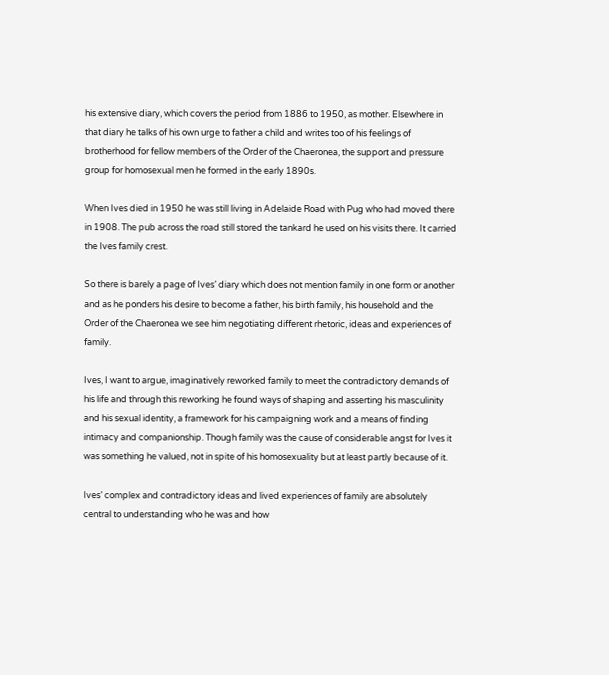his extensive diary, which covers the period from 1886 to 1950, as mother. Elsewhere in that diary he talks of his own urge to father a child and writes too of his feelings of brotherhood for fellow members of the Order of the Chaeronea, the support and pressure group for homosexual men he formed in the early 1890s.

When Ives died in 1950 he was still living in Adelaide Road with Pug who had moved there in 1908. The pub across the road still stored the tankard he used on his visits there. It carried the Ives family crest.

So there is barely a page of Ives’ diary which does not mention family in one form or another and as he ponders his desire to become a father, his birth family, his household and the Order of the Chaeronea we see him negotiating different rhetoric, ideas and experiences of family.

Ives, I want to argue, imaginatively reworked family to meet the contradictory demands of his life and through this reworking he found ways of shaping and asserting his masculinity and his sexual identity, a framework for his campaigning work and a means of finding intimacy and companionship. Though family was the cause of considerable angst for Ives it was something he valued, not in spite of his homosexuality but at least partly because of it.

Ives’ complex and contradictory ideas and lived experiences of family are absolutely central to understanding who he was and how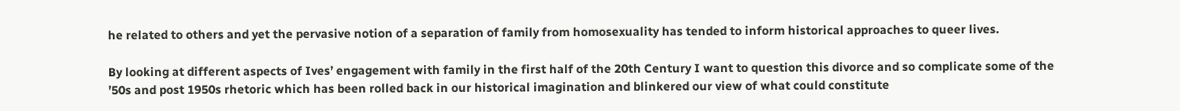he related to others and yet the pervasive notion of a separation of family from homosexuality has tended to inform historical approaches to queer lives.

By looking at different aspects of Ives’ engagement with family in the first half of the 20th Century I want to question this divorce and so complicate some of the ’50s and post 1950s rhetoric which has been rolled back in our historical imagination and blinkered our view of what could constitute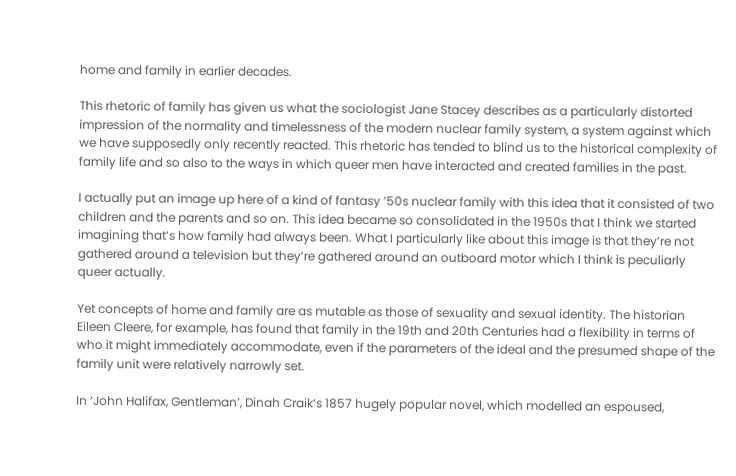home and family in earlier decades.

This rhetoric of family has given us what the sociologist Jane Stacey describes as a particularly distorted impression of the normality and timelessness of the modern nuclear family system, a system against which we have supposedly only recently reacted. This rhetoric has tended to blind us to the historical complexity of family life and so also to the ways in which queer men have interacted and created families in the past.

I actually put an image up here of a kind of fantasy ’50s nuclear family with this idea that it consisted of two children and the parents and so on. This idea became so consolidated in the 1950s that I think we started imagining that’s how family had always been. What I particularly like about this image is that they’re not gathered around a television but they’re gathered around an outboard motor which I think is peculiarly queer actually.

Yet concepts of home and family are as mutable as those of sexuality and sexual identity. The historian Eileen Cleere, for example, has found that family in the 19th and 20th Centuries had a flexibility in terms of who it might immediately accommodate, even if the parameters of the ideal and the presumed shape of the family unit were relatively narrowly set.

In ‘John Halifax, Gentleman’, Dinah Craik’s 1857 hugely popular novel, which modelled an espoused,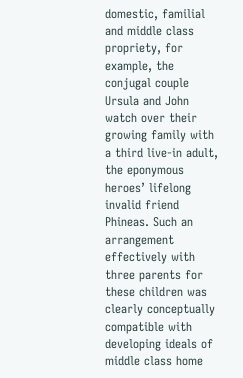domestic, familial and middle class propriety, for example, the conjugal couple Ursula and John watch over their growing family with a third live-in adult, the eponymous heroes’ lifelong invalid friend Phineas. Such an arrangement effectively with three parents for these children was clearly conceptually compatible with developing ideals of middle class home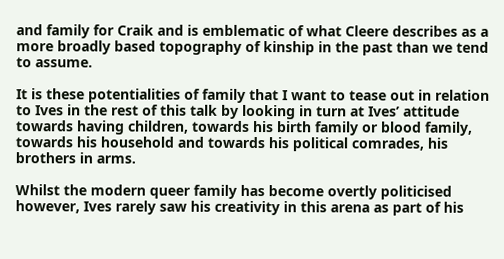and family for Craik and is emblematic of what Cleere describes as a more broadly based topography of kinship in the past than we tend to assume.

It is these potentialities of family that I want to tease out in relation to Ives in the rest of this talk by looking in turn at Ives’ attitude towards having children, towards his birth family or blood family, towards his household and towards his political comrades, his brothers in arms.

Whilst the modern queer family has become overtly politicised however, Ives rarely saw his creativity in this arena as part of his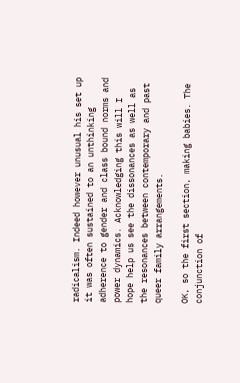radicalism. Indeed however unusual his set up it was often sustained to an unthinking adherence to gender and class bound norms and power dynamics. Acknowledging this will I hope help us see the dissonances as well as the resonances between contemporary and past queer family arrangements.

OK, so the first section, making babies. The conjunction of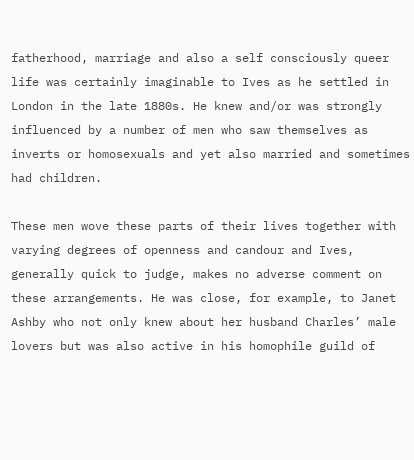fatherhood, marriage and also a self consciously queer life was certainly imaginable to Ives as he settled in London in the late 1880s. He knew and/or was strongly influenced by a number of men who saw themselves as inverts or homosexuals and yet also married and sometimes had children.

These men wove these parts of their lives together with varying degrees of openness and candour and Ives, generally quick to judge, makes no adverse comment on these arrangements. He was close, for example, to Janet Ashby who not only knew about her husband Charles’ male lovers but was also active in his homophile guild of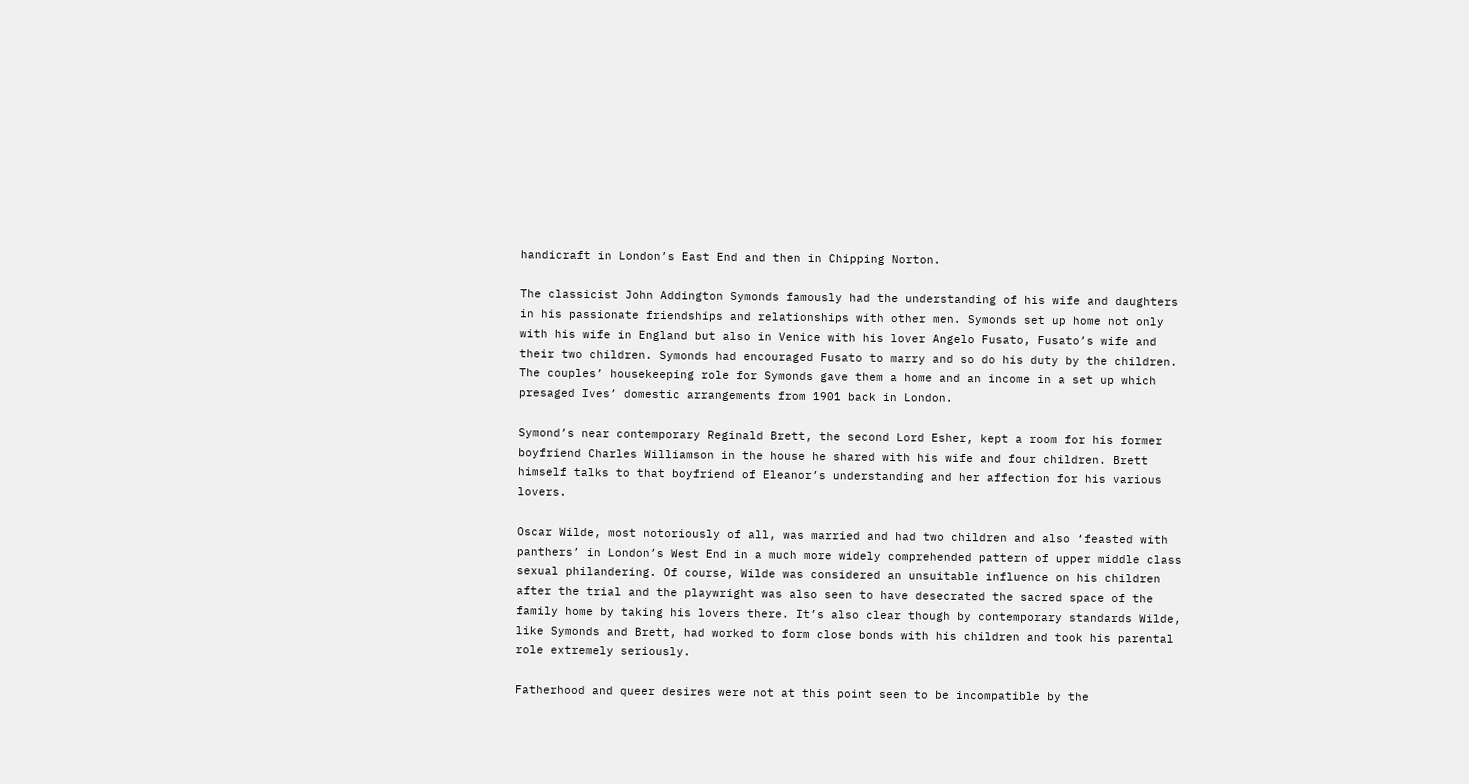handicraft in London’s East End and then in Chipping Norton.

The classicist John Addington Symonds famously had the understanding of his wife and daughters in his passionate friendships and relationships with other men. Symonds set up home not only with his wife in England but also in Venice with his lover Angelo Fusato, Fusato’s wife and their two children. Symonds had encouraged Fusato to marry and so do his duty by the children. The couples’ housekeeping role for Symonds gave them a home and an income in a set up which presaged Ives’ domestic arrangements from 1901 back in London.

Symond’s near contemporary Reginald Brett, the second Lord Esher, kept a room for his former boyfriend Charles Williamson in the house he shared with his wife and four children. Brett himself talks to that boyfriend of Eleanor’s understanding and her affection for his various lovers.

Oscar Wilde, most notoriously of all, was married and had two children and also ‘feasted with panthers’ in London’s West End in a much more widely comprehended pattern of upper middle class sexual philandering. Of course, Wilde was considered an unsuitable influence on his children after the trial and the playwright was also seen to have desecrated the sacred space of the family home by taking his lovers there. It’s also clear though by contemporary standards Wilde, like Symonds and Brett, had worked to form close bonds with his children and took his parental role extremely seriously.

Fatherhood and queer desires were not at this point seen to be incompatible by the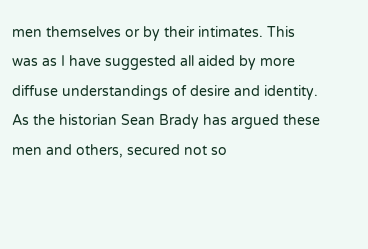men themselves or by their intimates. This was as I have suggested all aided by more diffuse understandings of desire and identity. As the historian Sean Brady has argued these men and others, secured not so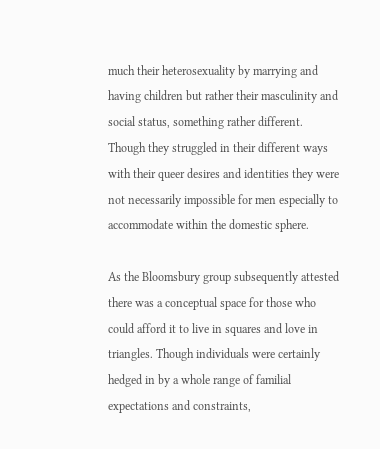much their heterosexuality by marrying and having children but rather their masculinity and social status, something rather different. Though they struggled in their different ways with their queer desires and identities they were not necessarily impossible for men especially to accommodate within the domestic sphere.

As the Bloomsbury group subsequently attested there was a conceptual space for those who could afford it to live in squares and love in triangles. Though individuals were certainly hedged in by a whole range of familial expectations and constraints,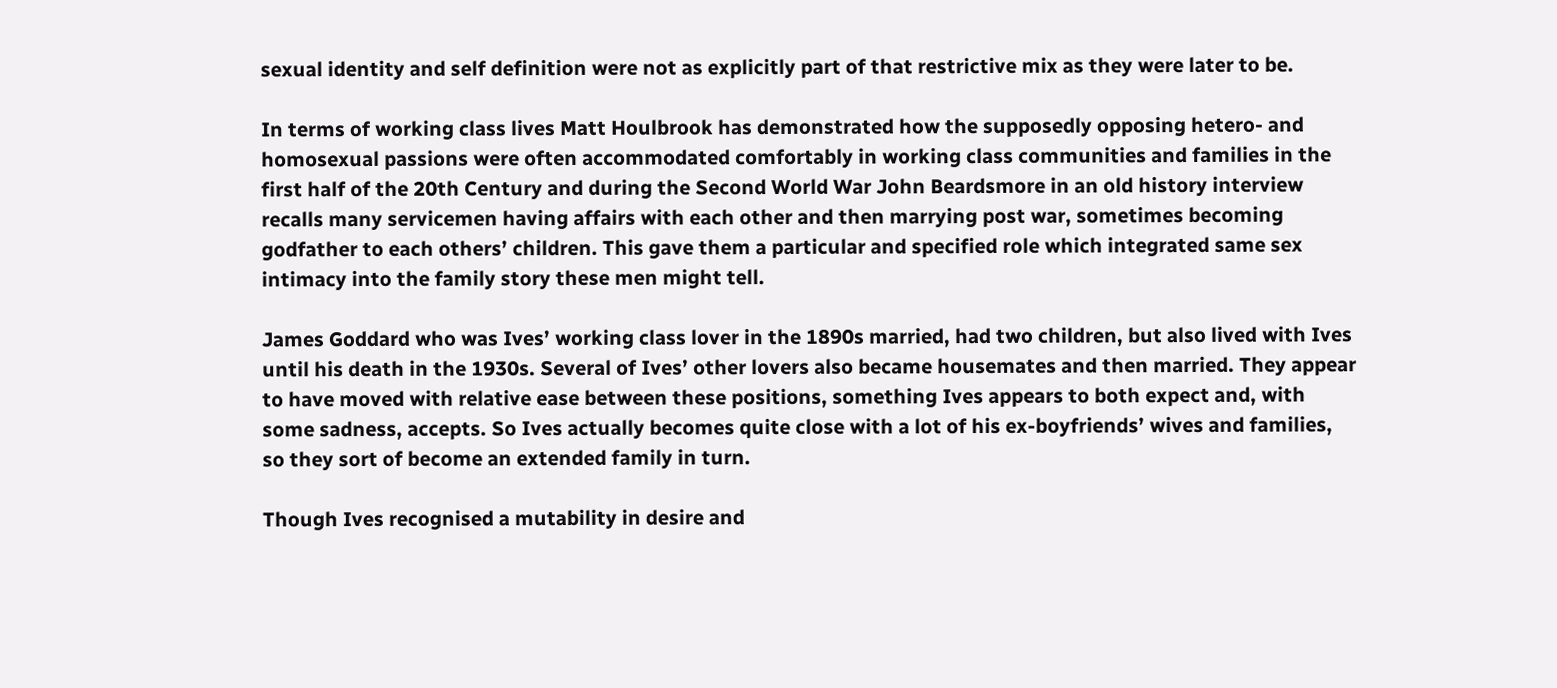sexual identity and self definition were not as explicitly part of that restrictive mix as they were later to be.

In terms of working class lives Matt Houlbrook has demonstrated how the supposedly opposing hetero- and homosexual passions were often accommodated comfortably in working class communities and families in the first half of the 20th Century and during the Second World War John Beardsmore in an old history interview recalls many servicemen having affairs with each other and then marrying post war, sometimes becoming godfather to each others’ children. This gave them a particular and specified role which integrated same sex intimacy into the family story these men might tell.

James Goddard who was Ives’ working class lover in the 1890s married, had two children, but also lived with Ives until his death in the 1930s. Several of Ives’ other lovers also became housemates and then married. They appear to have moved with relative ease between these positions, something Ives appears to both expect and, with some sadness, accepts. So Ives actually becomes quite close with a lot of his ex-boyfriends’ wives and families, so they sort of become an extended family in turn.

Though Ives recognised a mutability in desire and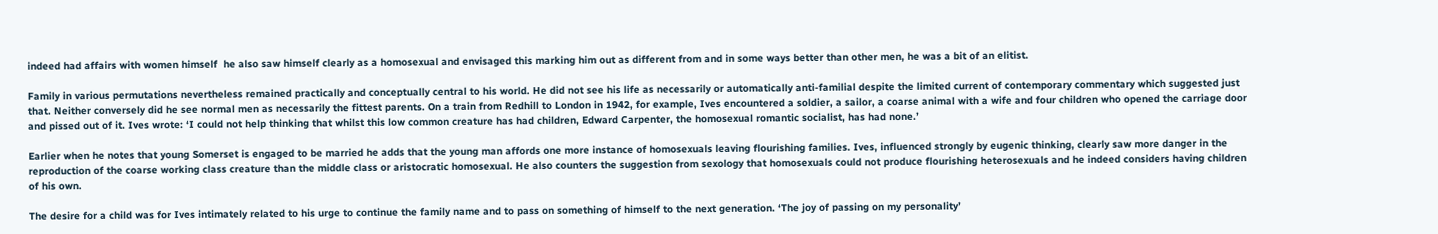indeed had affairs with women himself  he also saw himself clearly as a homosexual and envisaged this marking him out as different from and in some ways better than other men, he was a bit of an elitist.

Family in various permutations nevertheless remained practically and conceptually central to his world. He did not see his life as necessarily or automatically anti-familial despite the limited current of contemporary commentary which suggested just that. Neither conversely did he see normal men as necessarily the fittest parents. On a train from Redhill to London in 1942, for example, Ives encountered a soldier, a sailor, a coarse animal with a wife and four children who opened the carriage door and pissed out of it. Ives wrote: ‘I could not help thinking that whilst this low common creature has had children, Edward Carpenter, the homosexual romantic socialist, has had none.’

Earlier when he notes that young Somerset is engaged to be married he adds that the young man affords one more instance of homosexuals leaving flourishing families. Ives, influenced strongly by eugenic thinking, clearly saw more danger in the reproduction of the coarse working class creature than the middle class or aristocratic homosexual. He also counters the suggestion from sexology that homosexuals could not produce flourishing heterosexuals and he indeed considers having children of his own.

The desire for a child was for Ives intimately related to his urge to continue the family name and to pass on something of himself to the next generation. ‘The joy of passing on my personality’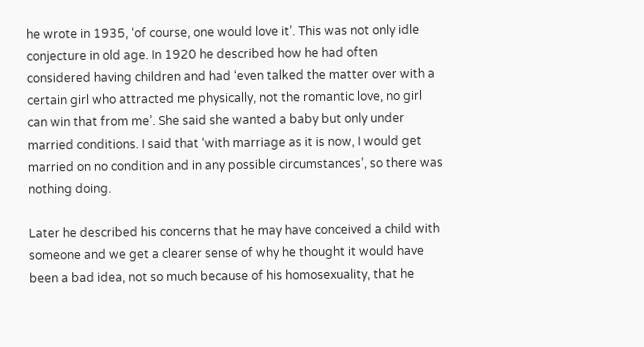he wrote in 1935, ‘of course, one would love it’. This was not only idle conjecture in old age. In 1920 he described how he had often considered having children and had ‘even talked the matter over with a certain girl who attracted me physically, not the romantic love, no girl can win that from me’. She said she wanted a baby but only under married conditions. I said that ‘with marriage as it is now, I would get married on no condition and in any possible circumstances’, so there was nothing doing.

Later he described his concerns that he may have conceived a child with someone and we get a clearer sense of why he thought it would have been a bad idea, not so much because of his homosexuality, that he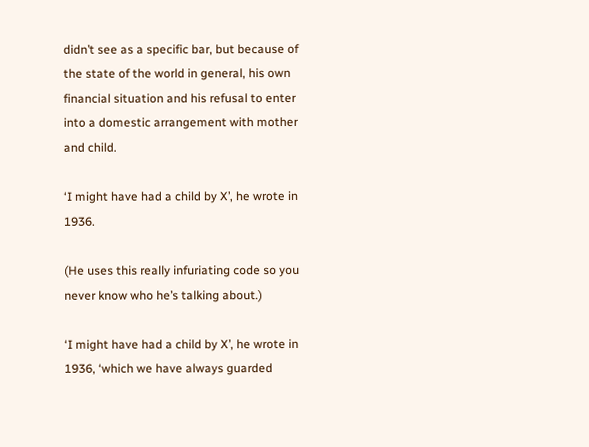didn’t see as a specific bar, but because of the state of the world in general, his own financial situation and his refusal to enter into a domestic arrangement with mother and child.

‘I might have had a child by X’, he wrote in 1936.

(He uses this really infuriating code so you never know who he’s talking about.)

‘I might have had a child by X’, he wrote in 1936, ‘which we have always guarded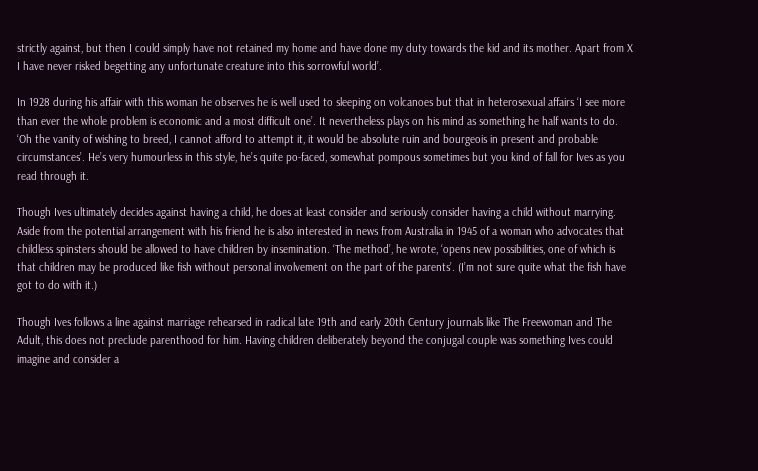strictly against, but then I could simply have not retained my home and have done my duty towards the kid and its mother. Apart from X I have never risked begetting any unfortunate creature into this sorrowful world’.

In 1928 during his affair with this woman he observes he is well used to sleeping on volcanoes but that in heterosexual affairs ‘I see more than ever the whole problem is economic and a most difficult one’. It nevertheless plays on his mind as something he half wants to do. ‘Oh the vanity of wishing to breed, I cannot afford to attempt it, it would be absolute ruin and bourgeois in present and probable circumstances’. He’s very humourless in this style, he’s quite po-faced, somewhat pompous sometimes but you kind of fall for Ives as you read through it.

Though Ives ultimately decides against having a child, he does at least consider and seriously consider having a child without marrying. Aside from the potential arrangement with his friend he is also interested in news from Australia in 1945 of a woman who advocates that childless spinsters should be allowed to have children by insemination. ‘The method’, he wrote, ‘opens new possibilities, one of which is that children may be produced like fish without personal involvement on the part of the parents’. (I’m not sure quite what the fish have got to do with it.)

Though Ives follows a line against marriage rehearsed in radical late 19th and early 20th Century journals like The Freewoman and The Adult, this does not preclude parenthood for him. Having children deliberately beyond the conjugal couple was something Ives could imagine and consider a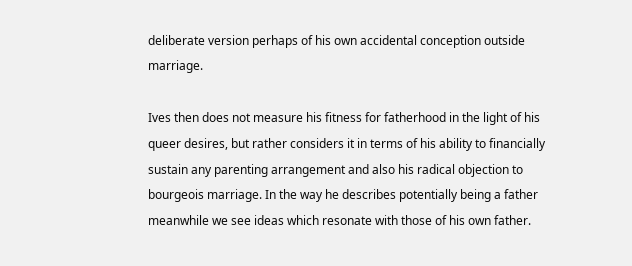deliberate version perhaps of his own accidental conception outside marriage.

Ives then does not measure his fitness for fatherhood in the light of his queer desires, but rather considers it in terms of his ability to financially sustain any parenting arrangement and also his radical objection to bourgeois marriage. In the way he describes potentially being a father meanwhile we see ideas which resonate with those of his own father.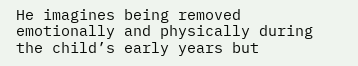He imagines being removed emotionally and physically during the child’s early years but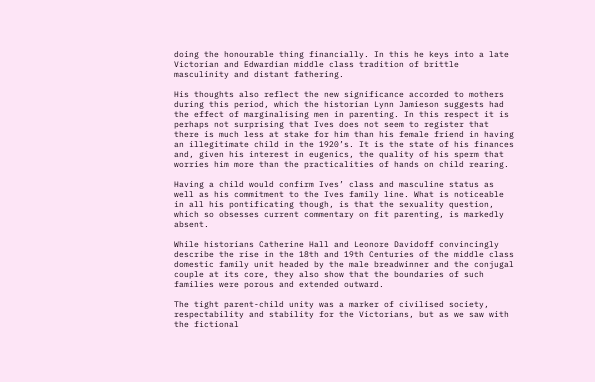doing the honourable thing financially. In this he keys into a late Victorian and Edwardian middle class tradition of brittle masculinity and distant fathering.

His thoughts also reflect the new significance accorded to mothers during this period, which the historian Lynn Jamieson suggests had the effect of marginalising men in parenting. In this respect it is perhaps not surprising that Ives does not seem to register that there is much less at stake for him than his female friend in having an illegitimate child in the 1920’s. It is the state of his finances and, given his interest in eugenics, the quality of his sperm that worries him more than the practicalities of hands on child rearing.

Having a child would confirm Ives’ class and masculine status as well as his commitment to the Ives family line. What is noticeable in all his pontificating though, is that the sexuality question, which so obsesses current commentary on fit parenting, is markedly absent.

While historians Catherine Hall and Leonore Davidoff convincingly describe the rise in the 18th and 19th Centuries of the middle class domestic family unit headed by the male breadwinner and the conjugal couple at its core, they also show that the boundaries of such families were porous and extended outward.

The tight parent-child unity was a marker of civilised society, respectability and stability for the Victorians, but as we saw with the fictional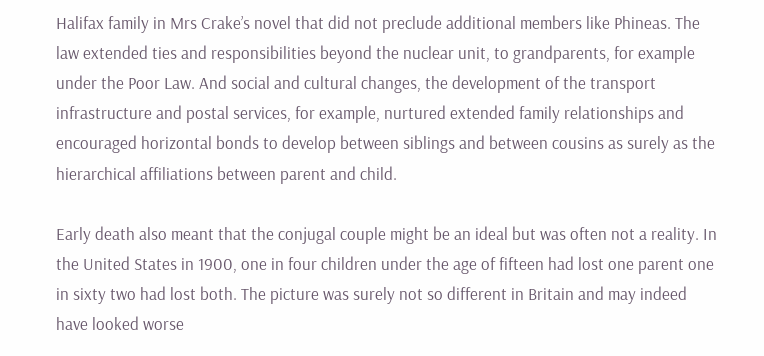Halifax family in Mrs Crake’s novel that did not preclude additional members like Phineas. The law extended ties and responsibilities beyond the nuclear unit, to grandparents, for example under the Poor Law. And social and cultural changes, the development of the transport infrastructure and postal services, for example, nurtured extended family relationships and encouraged horizontal bonds to develop between siblings and between cousins as surely as the hierarchical affiliations between parent and child.

Early death also meant that the conjugal couple might be an ideal but was often not a reality. In the United States in 1900, one in four children under the age of fifteen had lost one parent one in sixty two had lost both. The picture was surely not so different in Britain and may indeed have looked worse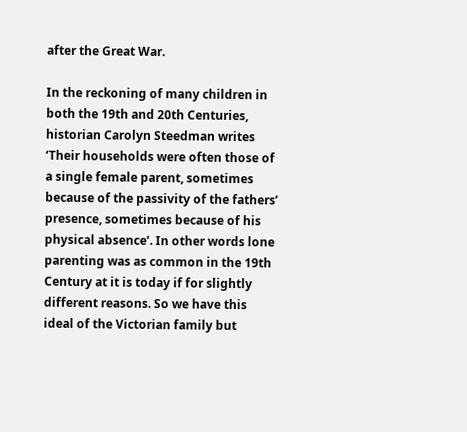after the Great War.

In the reckoning of many children in both the 19th and 20th Centuries, historian Carolyn Steedman writes ‘Their households were often those of a single female parent, sometimes because of the passivity of the fathers’ presence, sometimes because of his physical absence’. In other words lone parenting was as common in the 19th Century at it is today if for slightly different reasons. So we have this ideal of the Victorian family but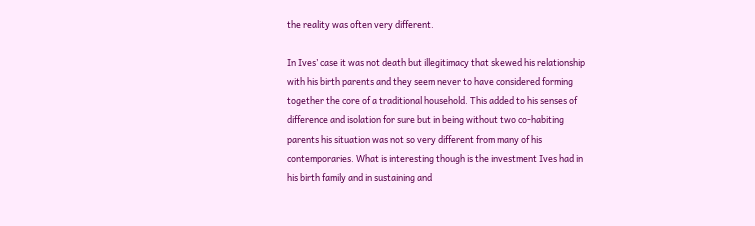the reality was often very different.

In Ives’ case it was not death but illegitimacy that skewed his relationship with his birth parents and they seem never to have considered forming together the core of a traditional household. This added to his senses of difference and isolation for sure but in being without two co-habiting parents his situation was not so very different from many of his contemporaries. What is interesting though is the investment Ives had in his birth family and in sustaining and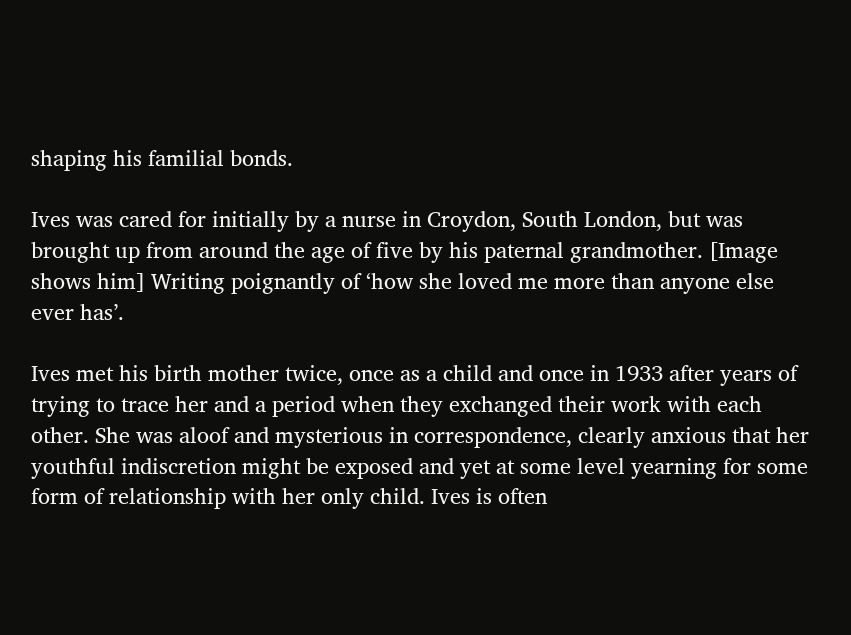shaping his familial bonds.

Ives was cared for initially by a nurse in Croydon, South London, but was brought up from around the age of five by his paternal grandmother. [Image shows him] Writing poignantly of ‘how she loved me more than anyone else ever has’.

Ives met his birth mother twice, once as a child and once in 1933 after years of trying to trace her and a period when they exchanged their work with each other. She was aloof and mysterious in correspondence, clearly anxious that her youthful indiscretion might be exposed and yet at some level yearning for some form of relationship with her only child. Ives is often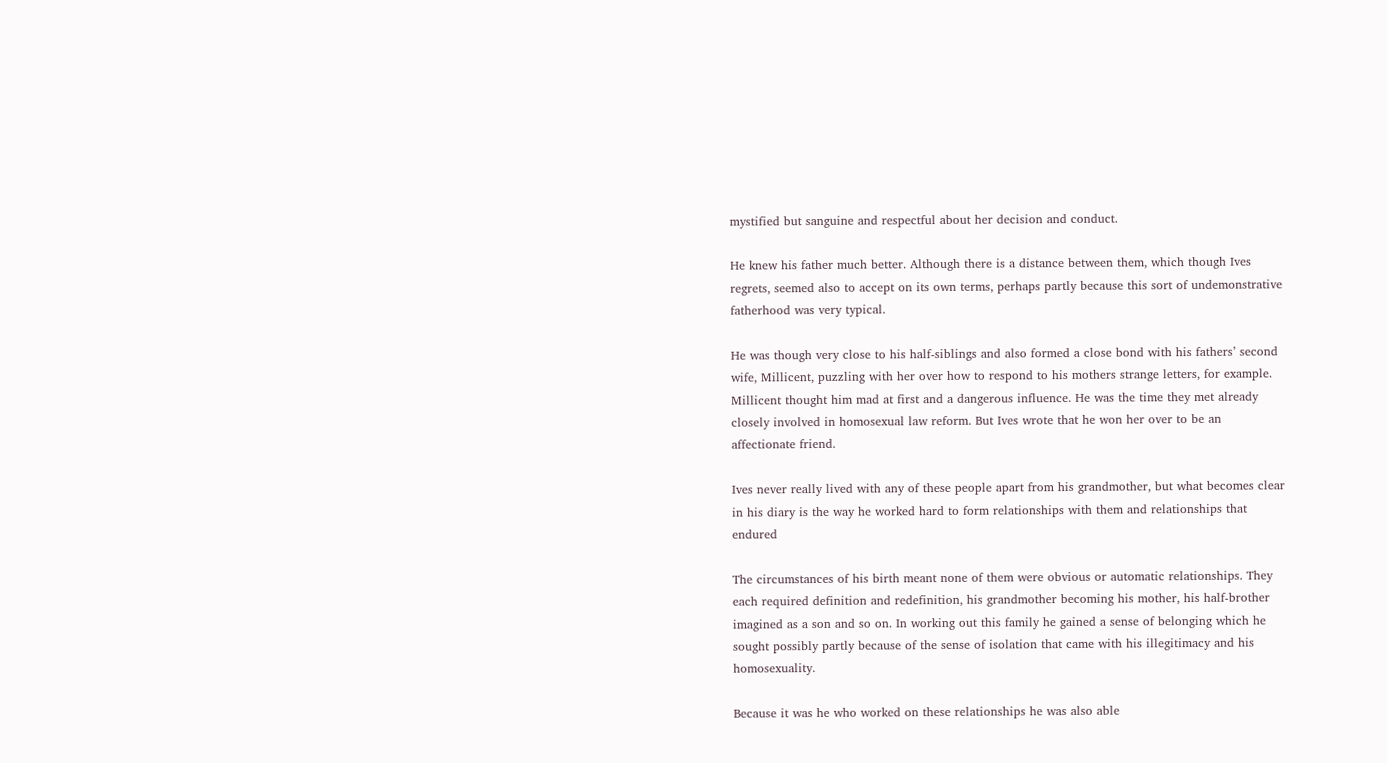mystified but sanguine and respectful about her decision and conduct.

He knew his father much better. Although there is a distance between them, which though Ives regrets, seemed also to accept on its own terms, perhaps partly because this sort of undemonstrative fatherhood was very typical.

He was though very close to his half-siblings and also formed a close bond with his fathers’ second wife, Millicent, puzzling with her over how to respond to his mothers strange letters, for example. Millicent thought him mad at first and a dangerous influence. He was the time they met already closely involved in homosexual law reform. But Ives wrote that he won her over to be an affectionate friend.

Ives never really lived with any of these people apart from his grandmother, but what becomes clear in his diary is the way he worked hard to form relationships with them and relationships that endured

The circumstances of his birth meant none of them were obvious or automatic relationships. They each required definition and redefinition, his grandmother becoming his mother, his half-brother imagined as a son and so on. In working out this family he gained a sense of belonging which he sought possibly partly because of the sense of isolation that came with his illegitimacy and his homosexuality.

Because it was he who worked on these relationships he was also able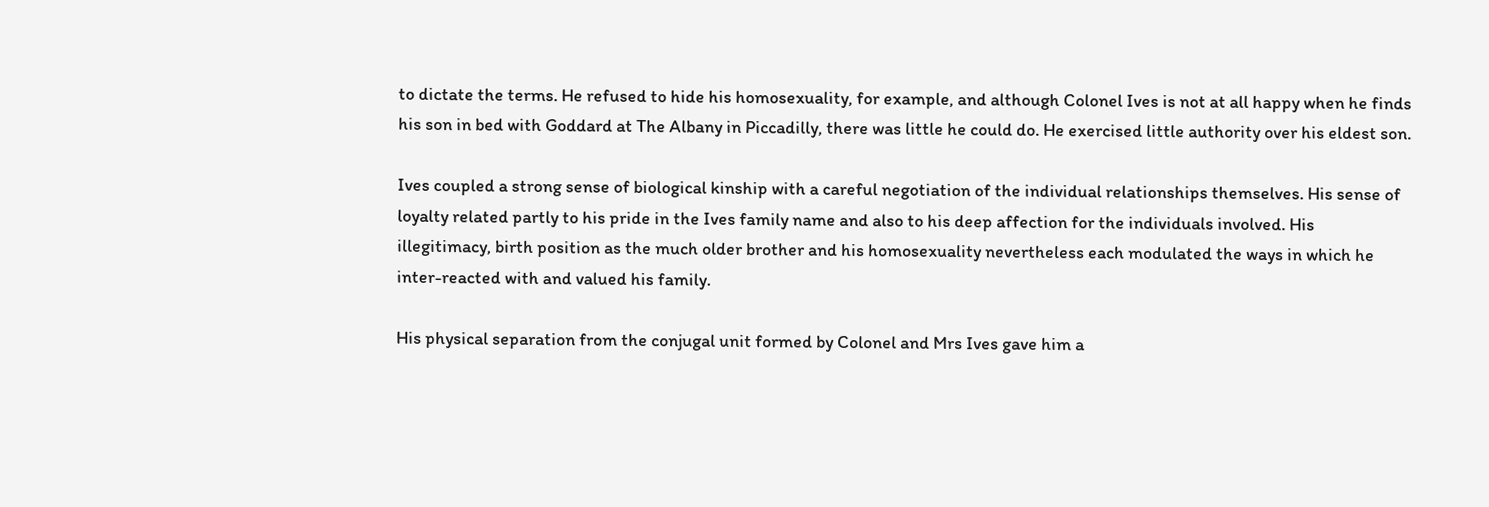to dictate the terms. He refused to hide his homosexuality, for example, and although Colonel Ives is not at all happy when he finds his son in bed with Goddard at The Albany in Piccadilly, there was little he could do. He exercised little authority over his eldest son.

Ives coupled a strong sense of biological kinship with a careful negotiation of the individual relationships themselves. His sense of loyalty related partly to his pride in the Ives family name and also to his deep affection for the individuals involved. His illegitimacy, birth position as the much older brother and his homosexuality nevertheless each modulated the ways in which he inter-reacted with and valued his family.

His physical separation from the conjugal unit formed by Colonel and Mrs Ives gave him a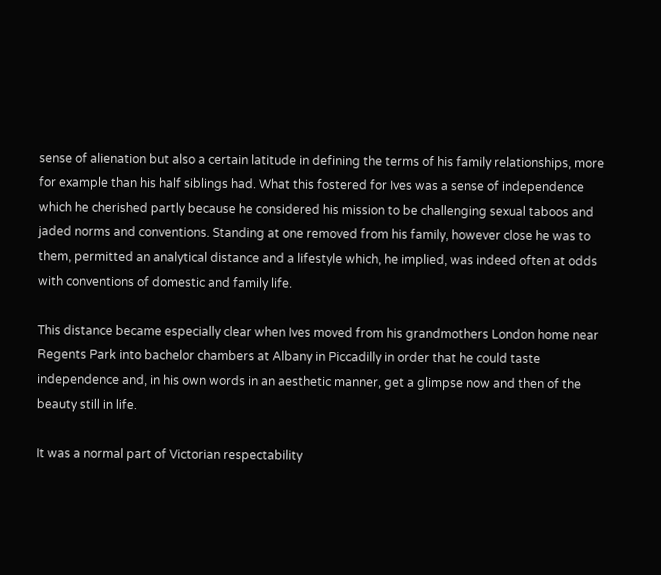sense of alienation but also a certain latitude in defining the terms of his family relationships, more for example than his half siblings had. What this fostered for Ives was a sense of independence which he cherished partly because he considered his mission to be challenging sexual taboos and jaded norms and conventions. Standing at one removed from his family, however close he was to them, permitted an analytical distance and a lifestyle which, he implied, was indeed often at odds with conventions of domestic and family life.

This distance became especially clear when Ives moved from his grandmothers London home near Regents Park into bachelor chambers at Albany in Piccadilly in order that he could taste independence and, in his own words in an aesthetic manner, get a glimpse now and then of the beauty still in life.

It was a normal part of Victorian respectability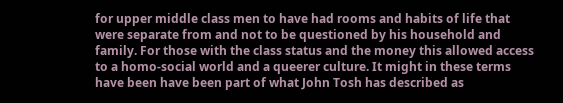for upper middle class men to have had rooms and habits of life that were separate from and not to be questioned by his household and family. For those with the class status and the money this allowed access to a homo-social world and a queerer culture. It might in these terms have been have been part of what John Tosh has described as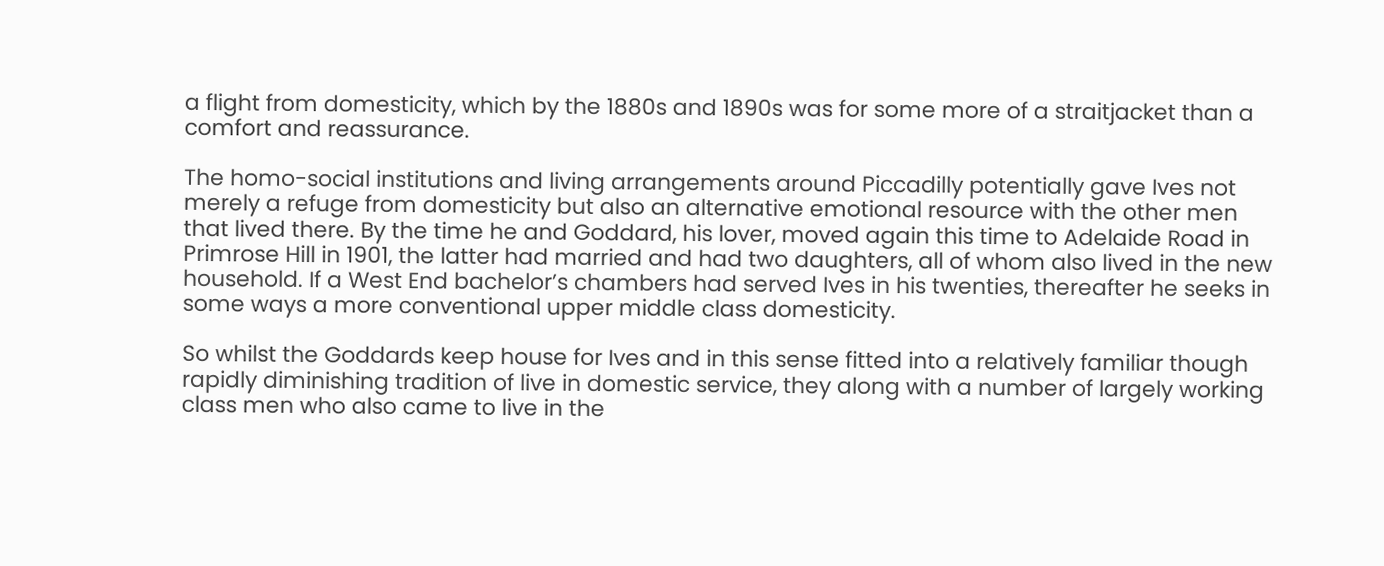a flight from domesticity, which by the 1880s and 1890s was for some more of a straitjacket than a comfort and reassurance.

The homo-social institutions and living arrangements around Piccadilly potentially gave Ives not merely a refuge from domesticity but also an alternative emotional resource with the other men that lived there. By the time he and Goddard, his lover, moved again this time to Adelaide Road in Primrose Hill in 1901, the latter had married and had two daughters, all of whom also lived in the new household. If a West End bachelor’s chambers had served Ives in his twenties, thereafter he seeks in some ways a more conventional upper middle class domesticity.

So whilst the Goddards keep house for Ives and in this sense fitted into a relatively familiar though rapidly diminishing tradition of live in domestic service, they along with a number of largely working class men who also came to live in the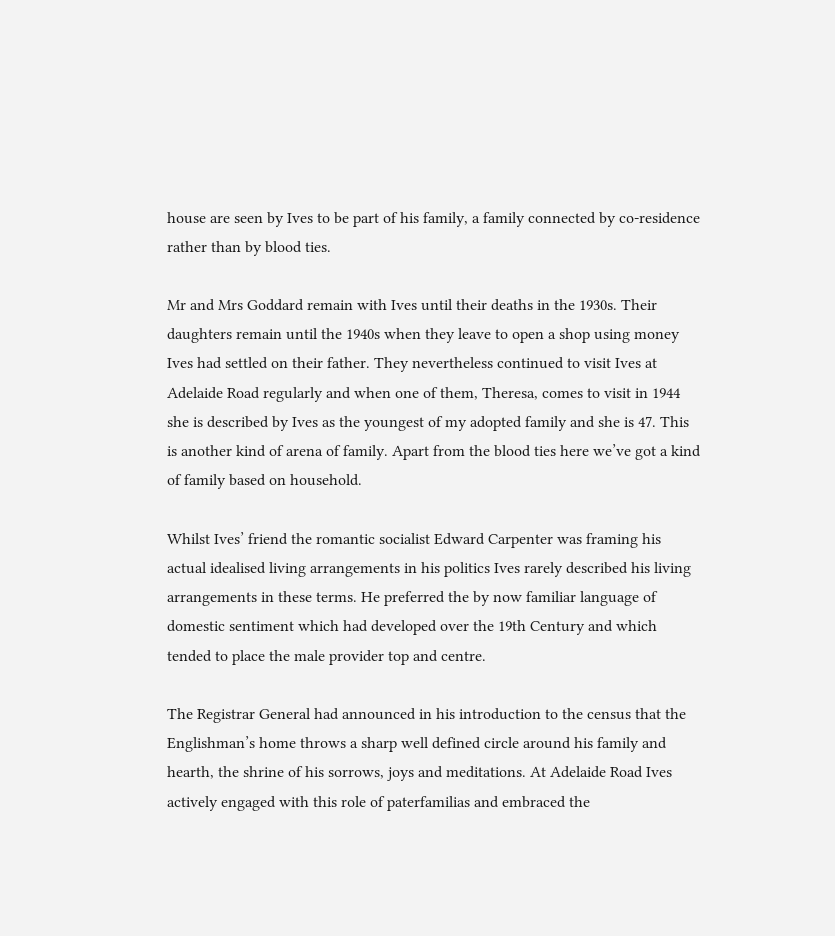house are seen by Ives to be part of his family, a family connected by co-residence rather than by blood ties.

Mr and Mrs Goddard remain with Ives until their deaths in the 1930s. Their daughters remain until the 1940s when they leave to open a shop using money Ives had settled on their father. They nevertheless continued to visit Ives at Adelaide Road regularly and when one of them, Theresa, comes to visit in 1944 she is described by Ives as the youngest of my adopted family and she is 47. This is another kind of arena of family. Apart from the blood ties here we’ve got a kind of family based on household.

Whilst Ives’ friend the romantic socialist Edward Carpenter was framing his actual idealised living arrangements in his politics Ives rarely described his living arrangements in these terms. He preferred the by now familiar language of domestic sentiment which had developed over the 19th Century and which tended to place the male provider top and centre.

The Registrar General had announced in his introduction to the census that the Englishman’s home throws a sharp well defined circle around his family and hearth, the shrine of his sorrows, joys and meditations. At Adelaide Road Ives actively engaged with this role of paterfamilias and embraced the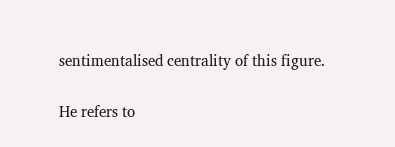sentimentalised centrality of this figure.

He refers to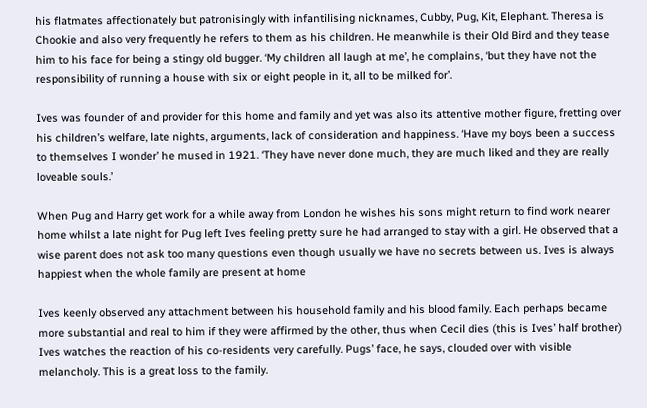his flatmates affectionately but patronisingly with infantilising nicknames, Cubby, Pug, Kit, Elephant. Theresa is Chookie and also very frequently he refers to them as his children. He meanwhile is their Old Bird and they tease him to his face for being a stingy old bugger. ‘My children all laugh at me’, he complains, ‘but they have not the responsibility of running a house with six or eight people in it, all to be milked for’.

Ives was founder of and provider for this home and family and yet was also its attentive mother figure, fretting over his children’s welfare, late nights, arguments, lack of consideration and happiness. ‘Have my boys been a success to themselves I wonder’ he mused in 1921. ‘They have never done much, they are much liked and they are really loveable souls.’

When Pug and Harry get work for a while away from London he wishes his sons might return to find work nearer home whilst a late night for Pug left Ives feeling pretty sure he had arranged to stay with a girl. He observed that a wise parent does not ask too many questions even though usually we have no secrets between us. Ives is always happiest when the whole family are present at home

Ives keenly observed any attachment between his household family and his blood family. Each perhaps became more substantial and real to him if they were affirmed by the other, thus when Cecil dies (this is Ives’ half brother) Ives watches the reaction of his co-residents very carefully. Pugs’ face, he says, clouded over with visible melancholy. This is a great loss to the family.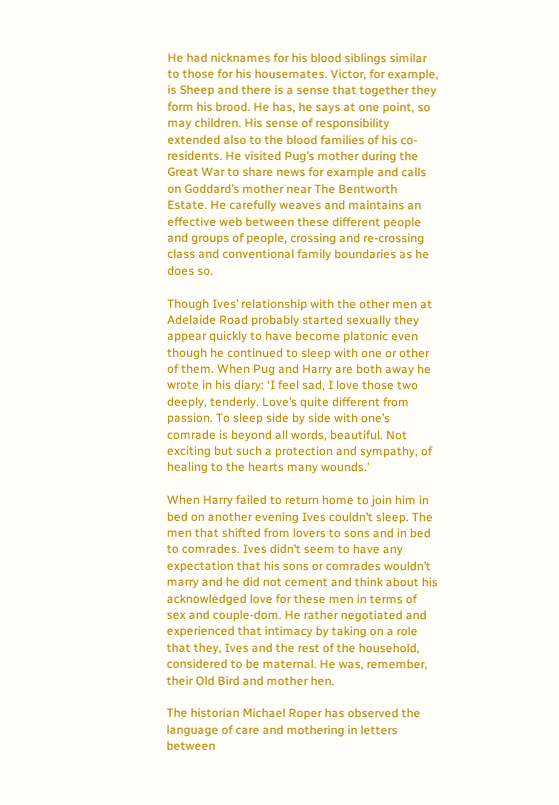He had nicknames for his blood siblings similar to those for his housemates. Victor, for example, is Sheep and there is a sense that together they form his brood. He has, he says at one point, so may children. His sense of responsibility extended also to the blood families of his co-residents. He visited Pug’s mother during the Great War to share news for example and calls on Goddard’s mother near The Bentworth Estate. He carefully weaves and maintains an effective web between these different people and groups of people, crossing and re-crossing class and conventional family boundaries as he does so.

Though Ives’ relationship with the other men at Adelaide Road probably started sexually they appear quickly to have become platonic even though he continued to sleep with one or other of them. When Pug and Harry are both away he wrote in his diary: ‘I feel sad, I love those two deeply, tenderly. Love’s quite different from passion. To sleep side by side with one’s comrade is beyond all words, beautiful. Not exciting but such a protection and sympathy, of healing to the hearts many wounds.’

When Harry failed to return home to join him in bed on another evening Ives couldn’t sleep. The men that shifted from lovers to sons and in bed to comrades. Ives didn’t seem to have any expectation that his sons or comrades wouldn’t marry and he did not cement and think about his acknowledged love for these men in terms of sex and couple-dom. He rather negotiated and experienced that intimacy by taking on a role that they, Ives and the rest of the household, considered to be maternal. He was, remember, their Old Bird and mother hen.

The historian Michael Roper has observed the language of care and mothering in letters between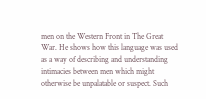men on the Western Front in The Great War. He shows how this language was used as a way of describing and understanding intimacies between men which might otherwise be unpalatable or suspect. Such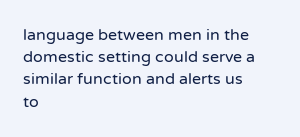language between men in the domestic setting could serve a similar function and alerts us to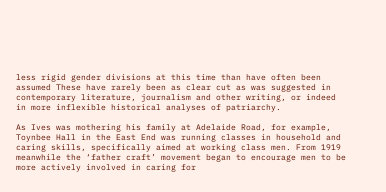less rigid gender divisions at this time than have often been assumed These have rarely been as clear cut as was suggested in contemporary literature, journalism and other writing, or indeed in more inflexible historical analyses of patriarchy.

As Ives was mothering his family at Adelaide Road, for example, Toynbee Hall in the East End was running classes in household and caring skills, specifically aimed at working class men. From 1919 meanwhile the ‘father craft’ movement began to encourage men to be more actively involved in caring for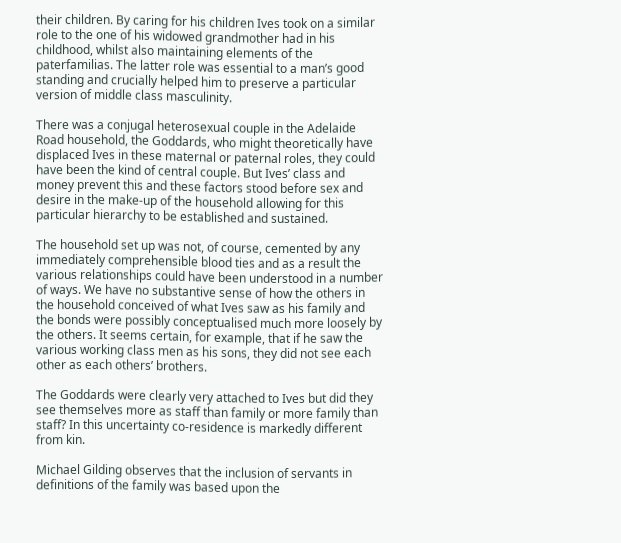their children. By caring for his children Ives took on a similar role to the one of his widowed grandmother had in his childhood, whilst also maintaining elements of the paterfamilias. The latter role was essential to a man’s good standing and crucially helped him to preserve a particular version of middle class masculinity.

There was a conjugal heterosexual couple in the Adelaide Road household, the Goddards, who might theoretically have displaced Ives in these maternal or paternal roles, they could have been the kind of central couple. But Ives’ class and money prevent this and these factors stood before sex and desire in the make-up of the household allowing for this particular hierarchy to be established and sustained.

The household set up was not, of course, cemented by any immediately comprehensible blood ties and as a result the various relationships could have been understood in a number of ways. We have no substantive sense of how the others in the household conceived of what Ives saw as his family and the bonds were possibly conceptualised much more loosely by the others. It seems certain, for example, that if he saw the various working class men as his sons, they did not see each other as each others’ brothers.

The Goddards were clearly very attached to Ives but did they see themselves more as staff than family or more family than staff? In this uncertainty co-residence is markedly different from kin.

Michael Gilding observes that the inclusion of servants in definitions of the family was based upon the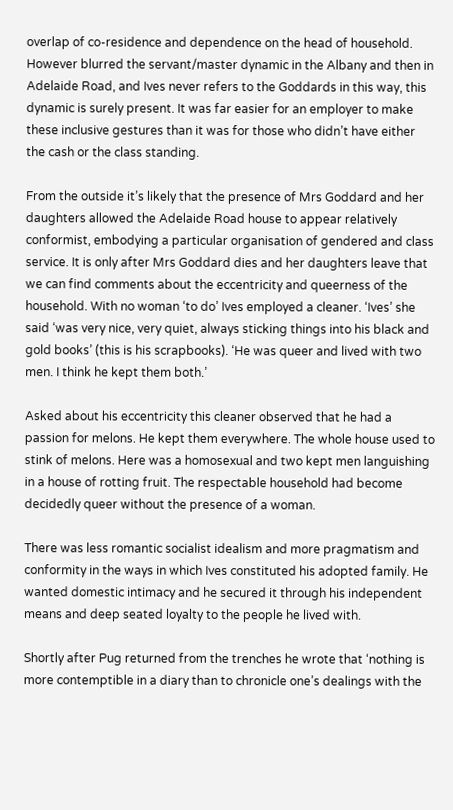overlap of co-residence and dependence on the head of household. However blurred the servant/master dynamic in the Albany and then in Adelaide Road, and Ives never refers to the Goddards in this way, this dynamic is surely present. It was far easier for an employer to make these inclusive gestures than it was for those who didn’t have either the cash or the class standing.

From the outside it’s likely that the presence of Mrs Goddard and her daughters allowed the Adelaide Road house to appear relatively conformist, embodying a particular organisation of gendered and class service. It is only after Mrs Goddard dies and her daughters leave that we can find comments about the eccentricity and queerness of the household. With no woman ‘to do’ Ives employed a cleaner. ‘Ives’ she said ‘was very nice, very quiet, always sticking things into his black and gold books’ (this is his scrapbooks). ‘He was queer and lived with two men. I think he kept them both.’

Asked about his eccentricity this cleaner observed that he had a passion for melons. He kept them everywhere. The whole house used to stink of melons. Here was a homosexual and two kept men languishing in a house of rotting fruit. The respectable household had become decidedly queer without the presence of a woman.

There was less romantic socialist idealism and more pragmatism and conformity in the ways in which Ives constituted his adopted family. He wanted domestic intimacy and he secured it through his independent means and deep seated loyalty to the people he lived with.

Shortly after Pug returned from the trenches he wrote that ‘nothing is more contemptible in a diary than to chronicle one’s dealings with the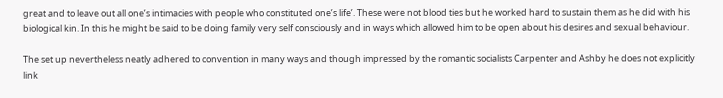great and to leave out all one’s intimacies with people who constituted one’s life’. These were not blood ties but he worked hard to sustain them as he did with his biological kin. In this he might be said to be doing family very self consciously and in ways which allowed him to be open about his desires and sexual behaviour.

The set up nevertheless neatly adhered to convention in many ways and though impressed by the romantic socialists Carpenter and Ashby he does not explicitly link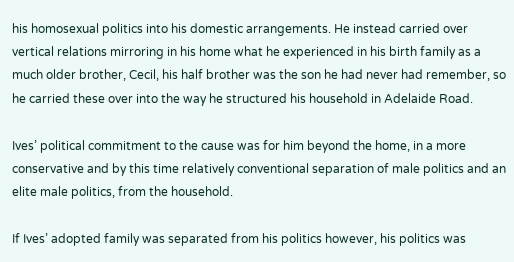his homosexual politics into his domestic arrangements. He instead carried over vertical relations mirroring in his home what he experienced in his birth family as a much older brother, Cecil, his half brother was the son he had never had remember, so he carried these over into the way he structured his household in Adelaide Road.

Ives’ political commitment to the cause was for him beyond the home, in a more conservative and by this time relatively conventional separation of male politics and an elite male politics, from the household.

If Ives’ adopted family was separated from his politics however, his politics was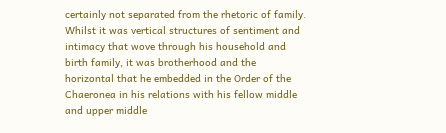certainly not separated from the rhetoric of family. Whilst it was vertical structures of sentiment and intimacy that wove through his household and birth family, it was brotherhood and the horizontal that he embedded in the Order of the Chaeronea in his relations with his fellow middle and upper middle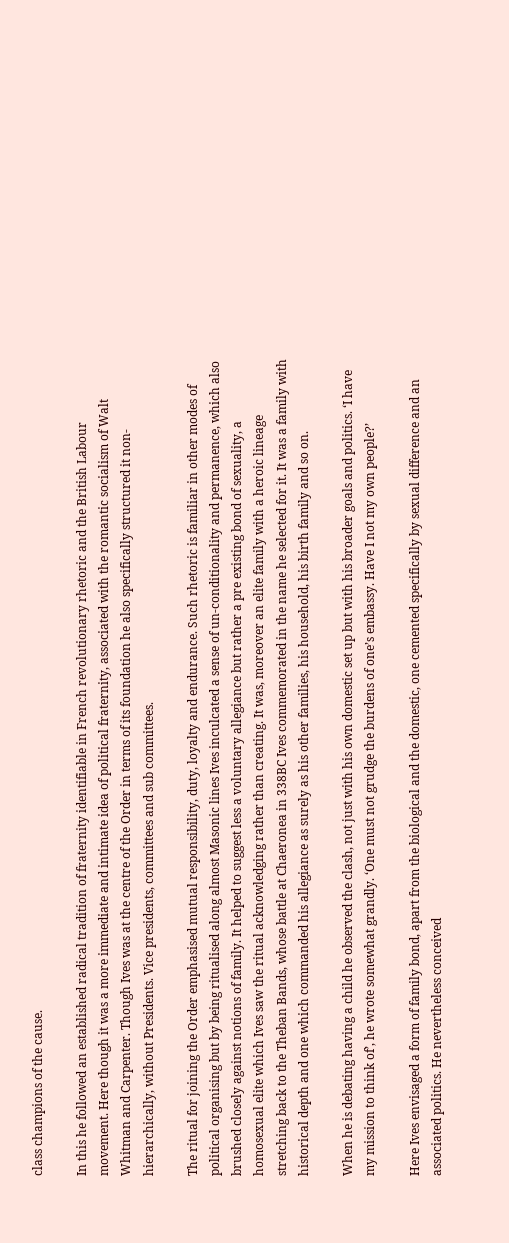class champions of the cause.

In this he followed an established radical tradition of fraternity identifiable in French revolutionary rhetoric and the British Labour movement. Here though it was a more immediate and intimate idea of political fraternity, associated with the romantic socialism of Walt Whitman and Carpenter. Though Ives was at the centre of the Order in terms of its foundation he also specifically structured it non-hierarchically, without Presidents. Vice presidents, committees and sub committees.

The ritual for joining the Order emphasised mutual responsibility, duty, loyalty and endurance. Such rhetoric is familiar in other modes of political organising but by being ritualised along almost Masonic lines Ives inculcated a sense of un-conditionality and permanence, which also brushed closely against notions of family. It helped to suggest less a voluntary allegiance but rather a pre existing bond of sexuality, a homosexual elite which Ives saw the ritual acknowledging rather than creating. It was, moreover an elite family with a heroic lineage stretching back to the Theban Bands, whose battle at Chaeronea in 338BC Ives commemorated in the name he selected for it. It was a family with historical depth and one which commanded his allegiance as surely as his other families, his household, his birth family and so on.

When he is debating having a child he observed the clash, not just with his own domestic set up but with his broader goals and politics. ‘I have my mission to think of’, he wrote somewhat grandly. ‘One must not grudge the burdens of one’s embassy. Have I not my own people?’

Here Ives envisaged a form of family bond, apart from the biological and the domestic, one cemented specifically by sexual difference and an associated politics. He nevertheless conceived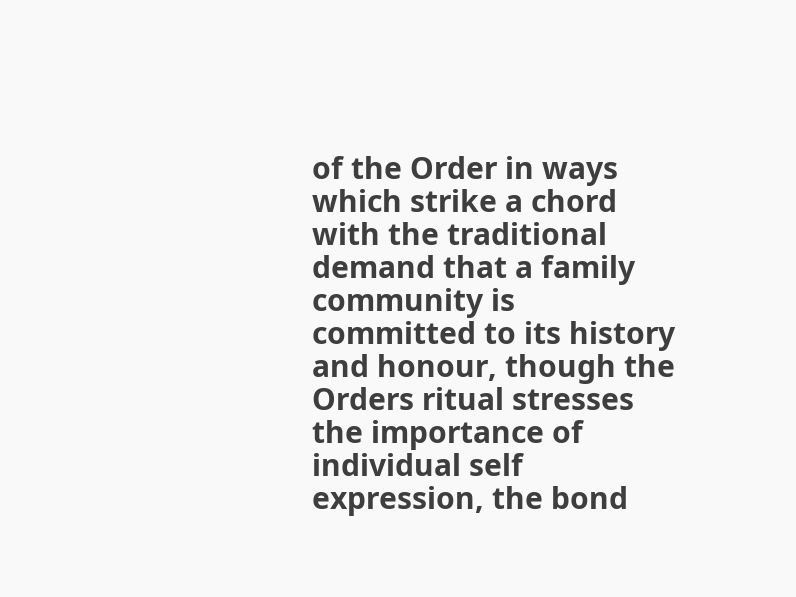of the Order in ways which strike a chord with the traditional demand that a family community is committed to its history and honour, though the Orders ritual stresses the importance of individual self expression, the bond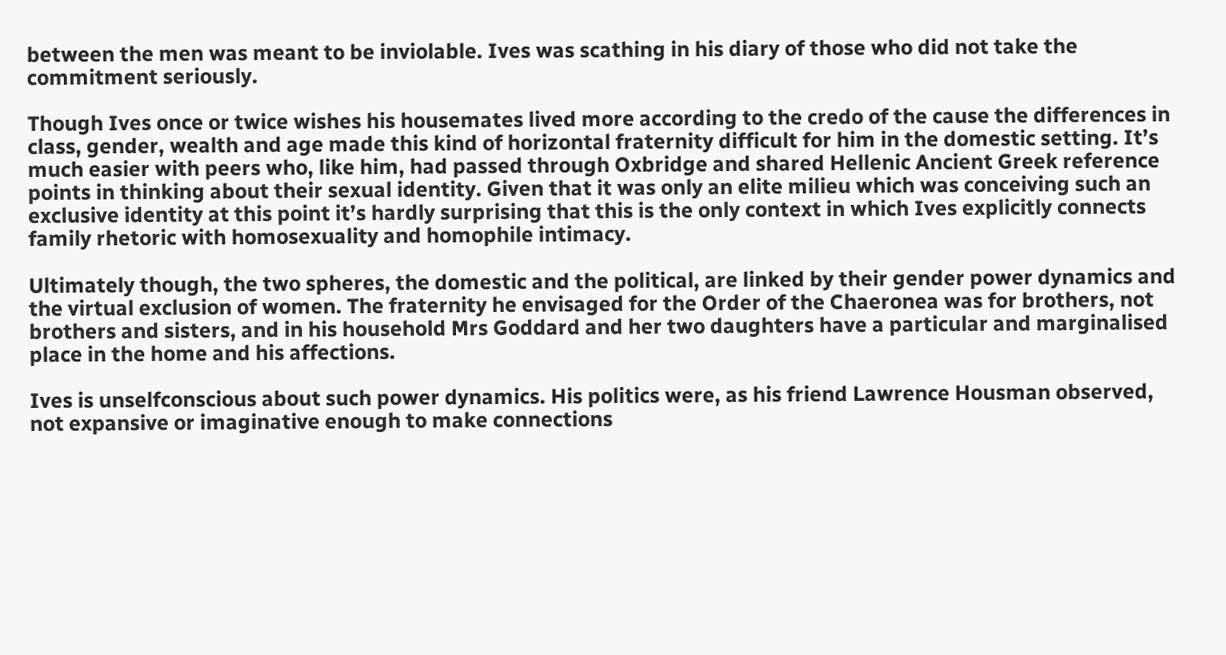between the men was meant to be inviolable. Ives was scathing in his diary of those who did not take the commitment seriously.

Though Ives once or twice wishes his housemates lived more according to the credo of the cause the differences in class, gender, wealth and age made this kind of horizontal fraternity difficult for him in the domestic setting. It’s much easier with peers who, like him, had passed through Oxbridge and shared Hellenic Ancient Greek reference points in thinking about their sexual identity. Given that it was only an elite milieu which was conceiving such an exclusive identity at this point it’s hardly surprising that this is the only context in which Ives explicitly connects family rhetoric with homosexuality and homophile intimacy.

Ultimately though, the two spheres, the domestic and the political, are linked by their gender power dynamics and the virtual exclusion of women. The fraternity he envisaged for the Order of the Chaeronea was for brothers, not brothers and sisters, and in his household Mrs Goddard and her two daughters have a particular and marginalised place in the home and his affections.

Ives is unselfconscious about such power dynamics. His politics were, as his friend Lawrence Housman observed, not expansive or imaginative enough to make connections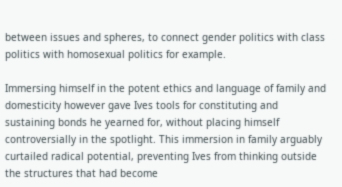between issues and spheres, to connect gender politics with class politics with homosexual politics for example.

Immersing himself in the potent ethics and language of family and domesticity however gave Ives tools for constituting and sustaining bonds he yearned for, without placing himself controversially in the spotlight. This immersion in family arguably curtailed radical potential, preventing Ives from thinking outside the structures that had become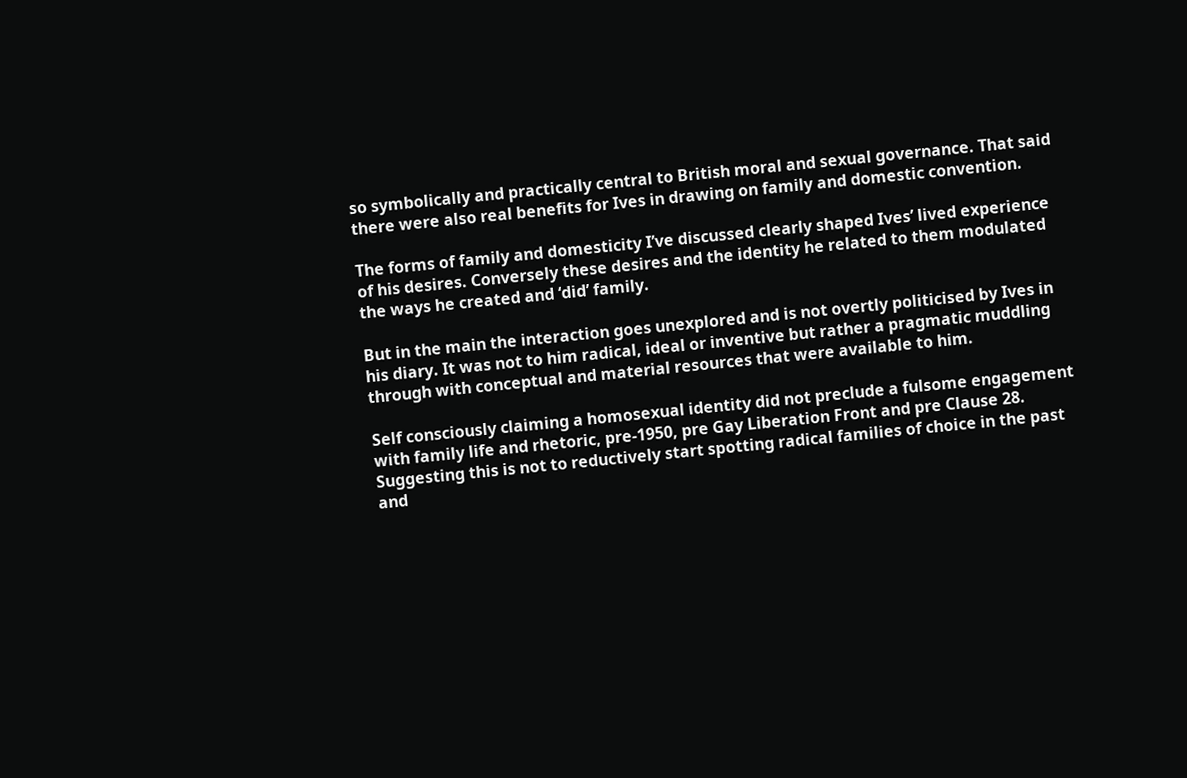so symbolically and practically central to British moral and sexual governance. That said there were also real benefits for Ives in drawing on family and domestic convention.

The forms of family and domesticity I’ve discussed clearly shaped Ives’ lived experience of his desires. Conversely these desires and the identity he related to them modulated the ways he created and ‘did’ family.

But in the main the interaction goes unexplored and is not overtly politicised by Ives in his diary. It was not to him radical, ideal or inventive but rather a pragmatic muddling through with conceptual and material resources that were available to him.

Self consciously claiming a homosexual identity did not preclude a fulsome engagement with family life and rhetoric, pre-1950, pre Gay Liberation Front and pre Clause 28. Suggesting this is not to reductively start spotting radical families of choice in the past and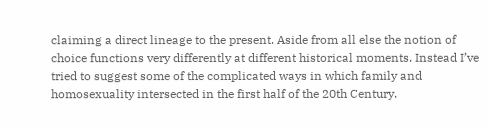claiming a direct lineage to the present. Aside from all else the notion of choice functions very differently at different historical moments. Instead I’ve tried to suggest some of the complicated ways in which family and homosexuality intersected in the first half of the 20th Century.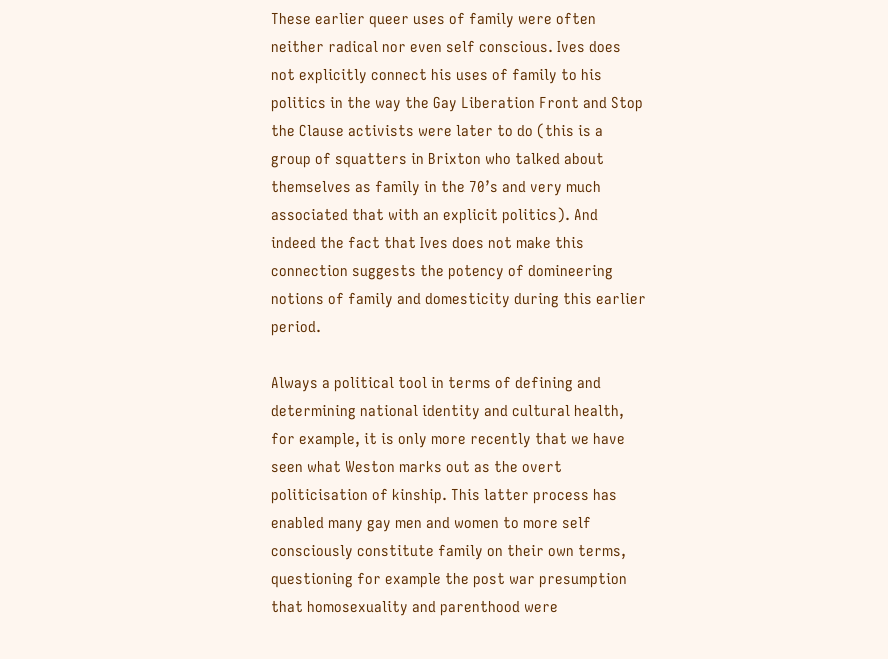These earlier queer uses of family were often neither radical nor even self conscious. Ives does not explicitly connect his uses of family to his politics in the way the Gay Liberation Front and Stop the Clause activists were later to do (this is a group of squatters in Brixton who talked about themselves as family in the 70’s and very much associated that with an explicit politics). And indeed the fact that Ives does not make this connection suggests the potency of domineering notions of family and domesticity during this earlier period.

Always a political tool in terms of defining and determining national identity and cultural health, for example, it is only more recently that we have seen what Weston marks out as the overt politicisation of kinship. This latter process has enabled many gay men and women to more self consciously constitute family on their own terms, questioning for example the post war presumption that homosexuality and parenthood were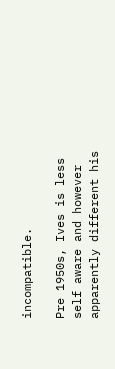incompatible.

Pre 1950s, Ives is less self aware and however apparently different his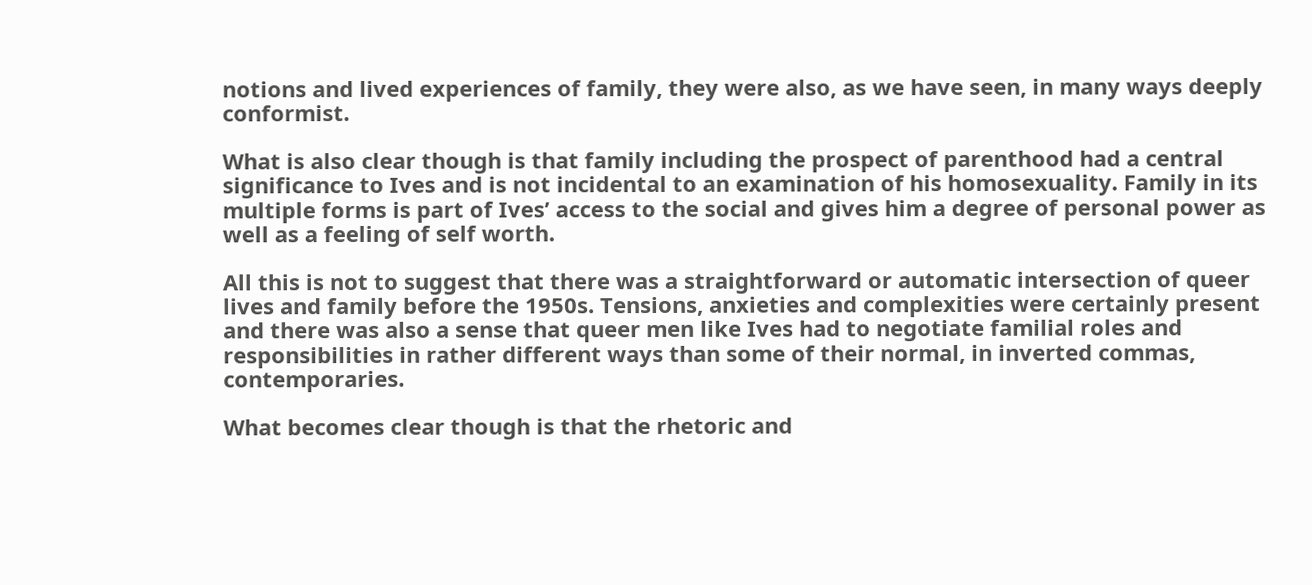notions and lived experiences of family, they were also, as we have seen, in many ways deeply conformist.

What is also clear though is that family including the prospect of parenthood had a central significance to Ives and is not incidental to an examination of his homosexuality. Family in its multiple forms is part of Ives’ access to the social and gives him a degree of personal power as well as a feeling of self worth.

All this is not to suggest that there was a straightforward or automatic intersection of queer lives and family before the 1950s. Tensions, anxieties and complexities were certainly present and there was also a sense that queer men like Ives had to negotiate familial roles and responsibilities in rather different ways than some of their normal, in inverted commas, contemporaries.

What becomes clear though is that the rhetoric and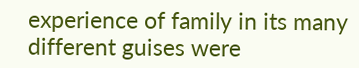experience of family in its many different guises were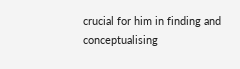crucial for him in finding and conceptualising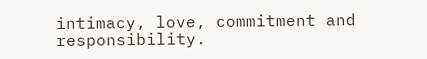intimacy, love, commitment and responsibility.